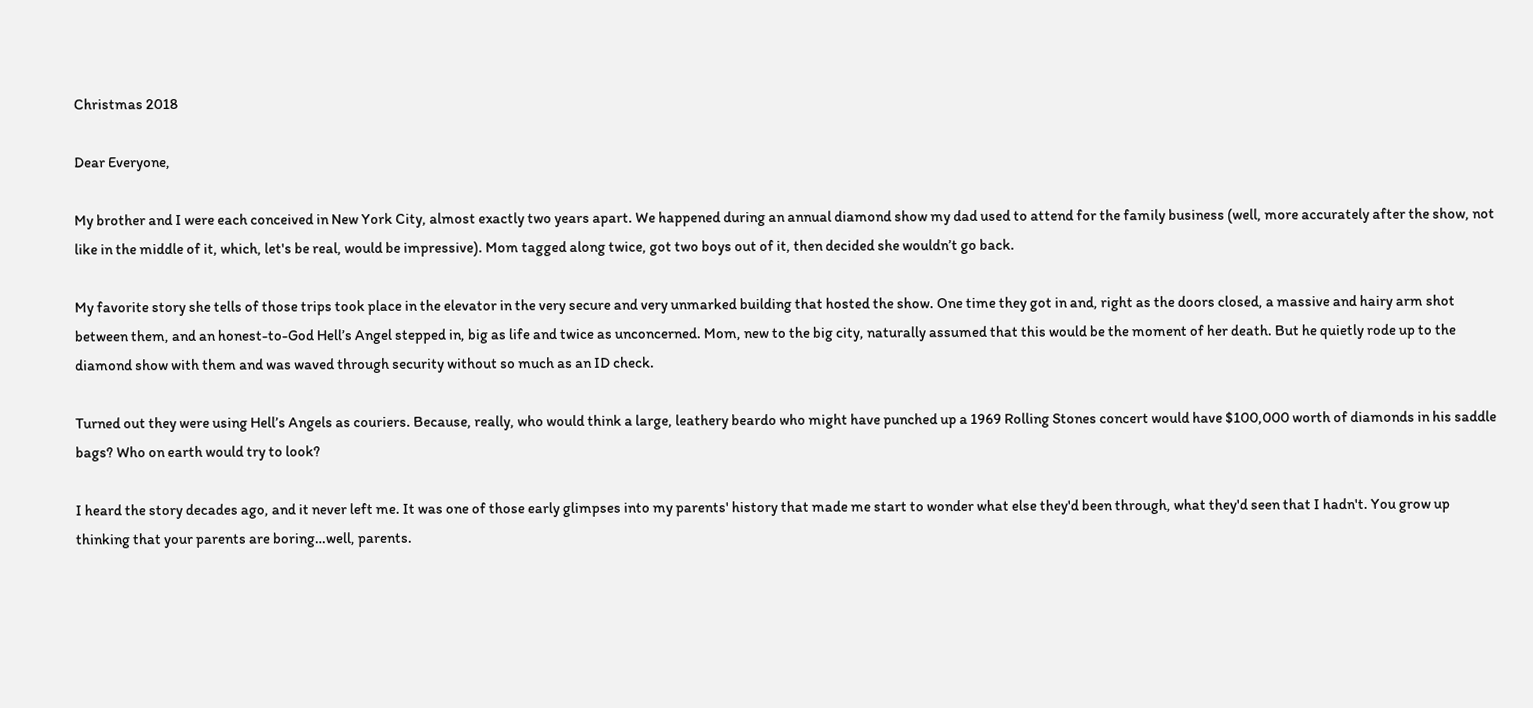Christmas 2018

Dear Everyone,

My brother and I were each conceived in New York City, almost exactly two years apart. We happened during an annual diamond show my dad used to attend for the family business (well, more accurately after the show, not like in the middle of it, which, let's be real, would be impressive). Mom tagged along twice, got two boys out of it, then decided she wouldn’t go back.

My favorite story she tells of those trips took place in the elevator in the very secure and very unmarked building that hosted the show. One time they got in and, right as the doors closed, a massive and hairy arm shot between them, and an honest-to-God Hell’s Angel stepped in, big as life and twice as unconcerned. Mom, new to the big city, naturally assumed that this would be the moment of her death. But he quietly rode up to the diamond show with them and was waved through security without so much as an ID check.

Turned out they were using Hell’s Angels as couriers. Because, really, who would think a large, leathery beardo who might have punched up a 1969 Rolling Stones concert would have $100,000 worth of diamonds in his saddle bags? Who on earth would try to look?

I heard the story decades ago, and it never left me. It was one of those early glimpses into my parents' history that made me start to wonder what else they'd been through, what they'd seen that I hadn't. You grow up thinking that your parents are boring…well, parents.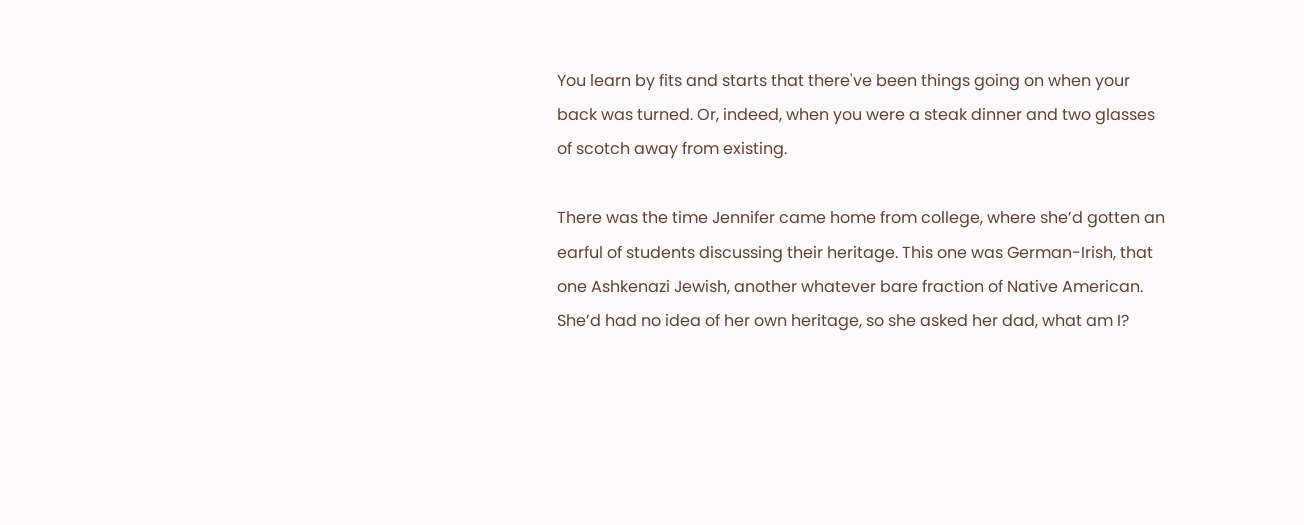You learn by fits and starts that there've been things going on when your back was turned. Or, indeed, when you were a steak dinner and two glasses of scotch away from existing.

There was the time Jennifer came home from college, where she’d gotten an earful of students discussing their heritage. This one was German-Irish, that one Ashkenazi Jewish, another whatever bare fraction of Native American. She’d had no idea of her own heritage, so she asked her dad, what am I?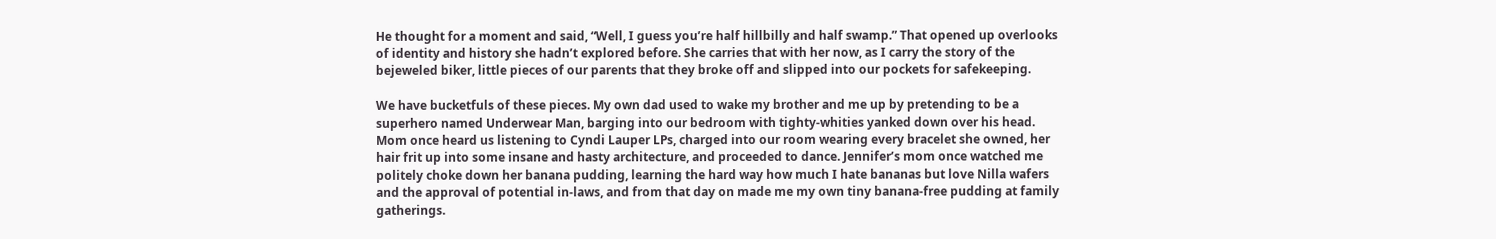He thought for a moment and said, “Well, I guess you’re half hillbilly and half swamp.” That opened up overlooks of identity and history she hadn’t explored before. She carries that with her now, as I carry the story of the bejeweled biker, little pieces of our parents that they broke off and slipped into our pockets for safekeeping.

We have bucketfuls of these pieces. My own dad used to wake my brother and me up by pretending to be a superhero named Underwear Man, barging into our bedroom with tighty-whities yanked down over his head. Mom once heard us listening to Cyndi Lauper LPs, charged into our room wearing every bracelet she owned, her hair frit up into some insane and hasty architecture, and proceeded to dance. Jennifer’s mom once watched me politely choke down her banana pudding, learning the hard way how much I hate bananas but love Nilla wafers and the approval of potential in-laws, and from that day on made me my own tiny banana-free pudding at family gatherings.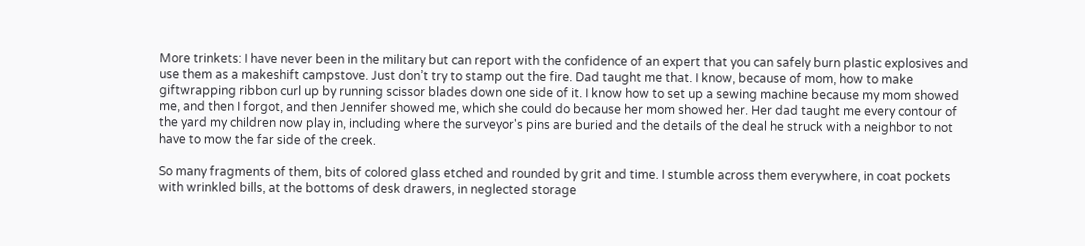More trinkets: I have never been in the military but can report with the confidence of an expert that you can safely burn plastic explosives and use them as a makeshift campstove. Just don’t try to stamp out the fire. Dad taught me that. I know, because of mom, how to make giftwrapping ribbon curl up by running scissor blades down one side of it. I know how to set up a sewing machine because my mom showed me, and then I forgot, and then Jennifer showed me, which she could do because her mom showed her. Her dad taught me every contour of the yard my children now play in, including where the surveyor's pins are buried and the details of the deal he struck with a neighbor to not have to mow the far side of the creek.

So many fragments of them, bits of colored glass etched and rounded by grit and time. I stumble across them everywhere, in coat pockets with wrinkled bills, at the bottoms of desk drawers, in neglected storage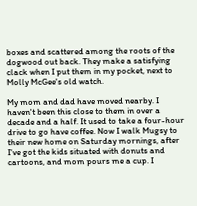boxes and scattered among the roots of the dogwood out back. They make a satisfying clack when I put them in my pocket, next to Molly McGee's old watch.

My mom and dad have moved nearby. I haven't been this close to them in over a decade and a half. It used to take a four-hour drive to go have coffee. Now I walk Mugsy to their new home on Saturday mornings, after I've got the kids situated with donuts and cartoons, and mom pours me a cup. I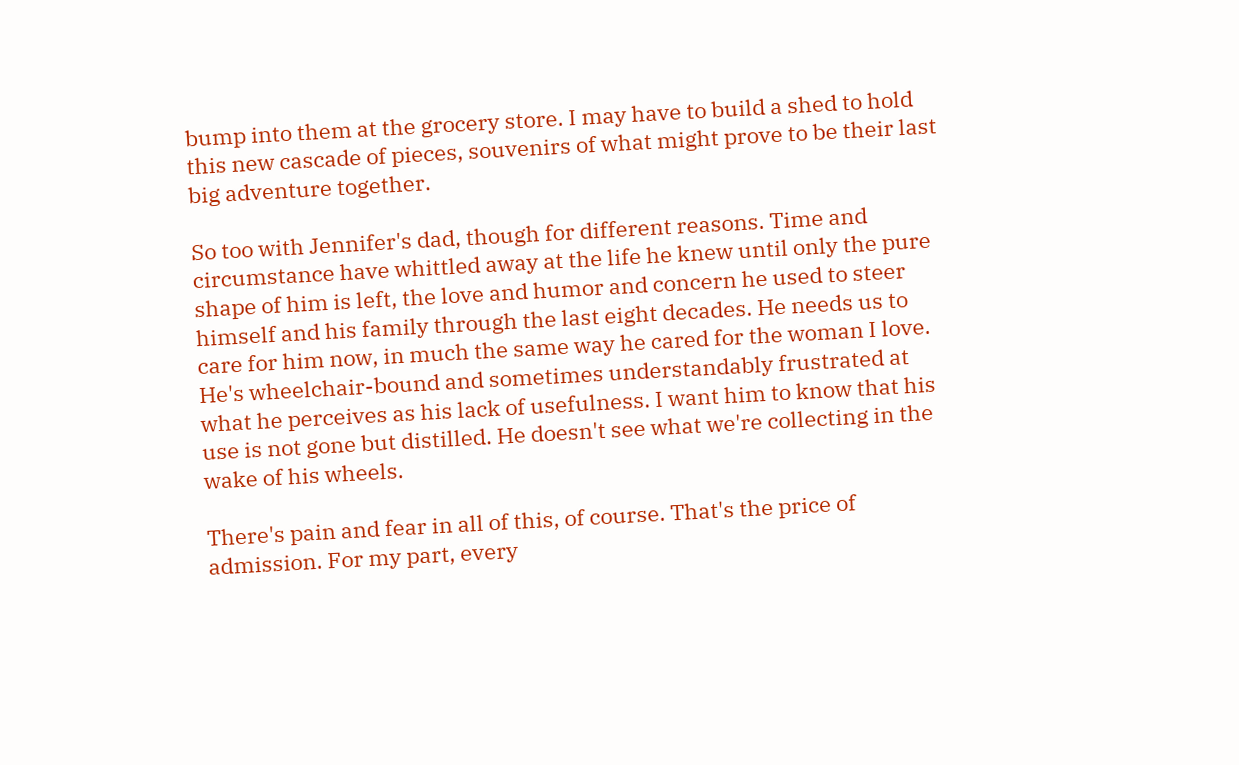bump into them at the grocery store. I may have to build a shed to hold this new cascade of pieces, souvenirs of what might prove to be their last big adventure together.

So too with Jennifer's dad, though for different reasons. Time and circumstance have whittled away at the life he knew until only the pure shape of him is left, the love and humor and concern he used to steer himself and his family through the last eight decades. He needs us to care for him now, in much the same way he cared for the woman I love. He's wheelchair-bound and sometimes understandably frustrated at what he perceives as his lack of usefulness. I want him to know that his use is not gone but distilled. He doesn't see what we're collecting in the wake of his wheels.

There's pain and fear in all of this, of course. That's the price of admission. For my part, every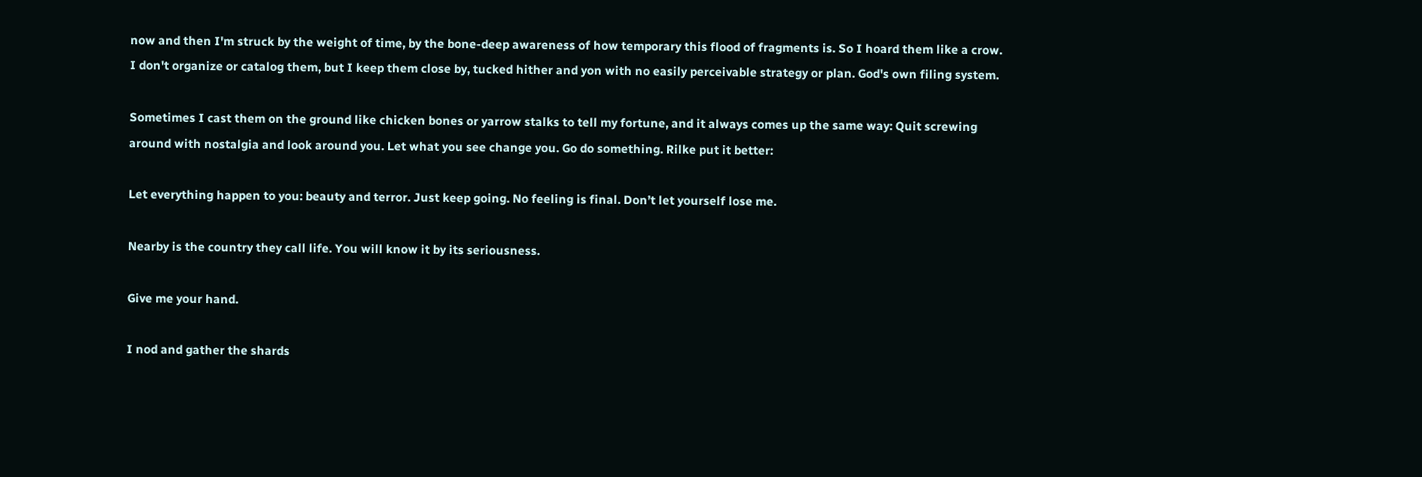now and then I'm struck by the weight of time, by the bone-deep awareness of how temporary this flood of fragments is. So I hoard them like a crow. I don't organize or catalog them, but I keep them close by, tucked hither and yon with no easily perceivable strategy or plan. God's own filing system.

Sometimes I cast them on the ground like chicken bones or yarrow stalks to tell my fortune, and it always comes up the same way: Quit screwing around with nostalgia and look around you. Let what you see change you. Go do something. Rilke put it better:

Let everything happen to you: beauty and terror. Just keep going. No feeling is final. Don’t let yourself lose me.

Nearby is the country they call life. You will know it by its seriousness.

Give me your hand.

I nod and gather the shards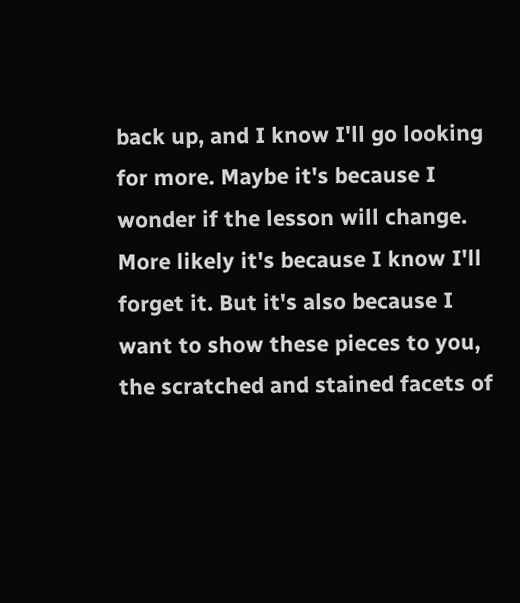back up, and I know I'll go looking for more. Maybe it's because I wonder if the lesson will change. More likely it's because I know I'll forget it. But it's also because I want to show these pieces to you, the scratched and stained facets of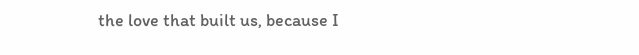the love that built us, because I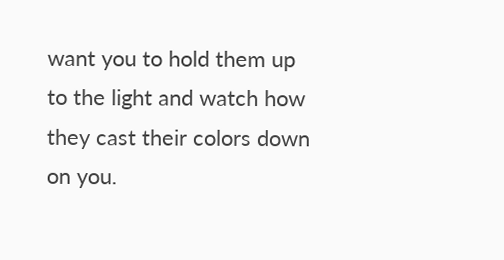want you to hold them up to the light and watch how they cast their colors down on you.